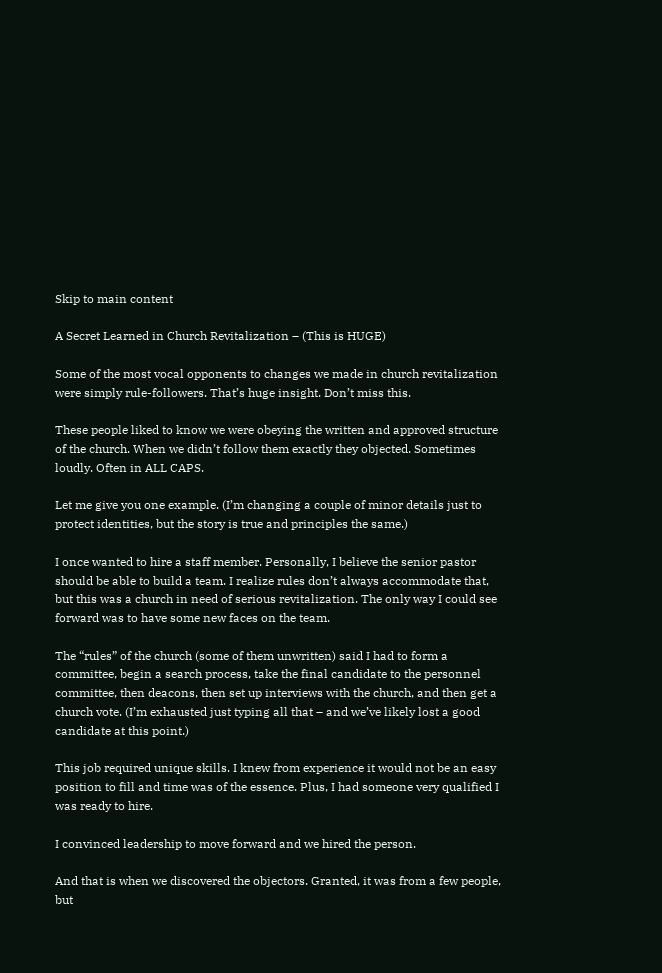Skip to main content

A Secret Learned in Church Revitalization – (This is HUGE)

Some of the most vocal opponents to changes we made in church revitalization were simply rule-followers. That’s huge insight. Don’t miss this.

These people liked to know we were obeying the written and approved structure of the church. When we didn’t follow them exactly they objected. Sometimes loudly. Often in ALL CAPS.

Let me give you one example. (I’m changing a couple of minor details just to protect identities, but the story is true and principles the same.)

I once wanted to hire a staff member. Personally, I believe the senior pastor should be able to build a team. I realize rules don’t always accommodate that, but this was a church in need of serious revitalization. The only way I could see forward was to have some new faces on the team.

The “rules” of the church (some of them unwritten) said I had to form a committee, begin a search process, take the final candidate to the personnel committee, then deacons, then set up interviews with the church, and then get a church vote. (I’m exhausted just typing all that – and we’ve likely lost a good candidate at this point.)

This job required unique skills. I knew from experience it would not be an easy position to fill and time was of the essence. Plus, I had someone very qualified I was ready to hire.

I convinced leadership to move forward and we hired the person.

And that is when we discovered the objectors. Granted, it was from a few people, but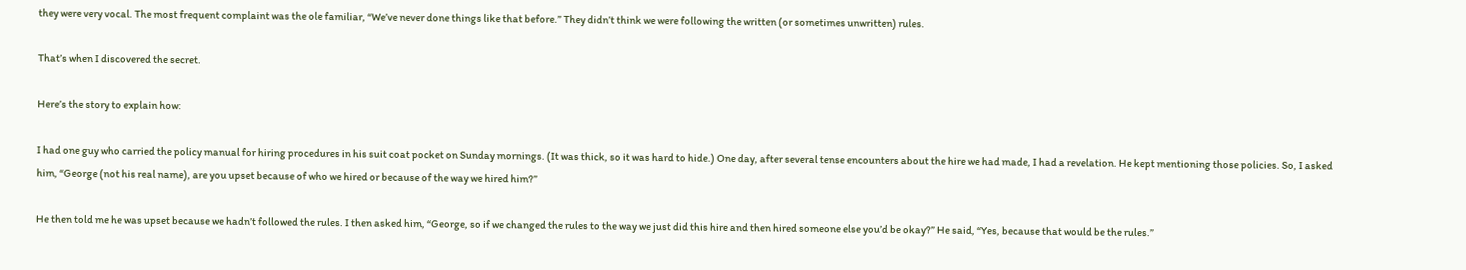they were very vocal. The most frequent complaint was the ole familiar, “We’ve never done things like that before.” They didn’t think we were following the written (or sometimes unwritten) rules.

That’s when I discovered the secret.

Here’s the story to explain how:

I had one guy who carried the policy manual for hiring procedures in his suit coat pocket on Sunday mornings. (It was thick, so it was hard to hide.) One day, after several tense encounters about the hire we had made, I had a revelation. He kept mentioning those policies. So, I asked him, “George (not his real name), are you upset because of who we hired or because of the way we hired him?”

He then told me he was upset because we hadn’t followed the rules. I then asked him, “George, so if we changed the rules to the way we just did this hire and then hired someone else you’d be okay?” He said, “Yes, because that would be the rules.”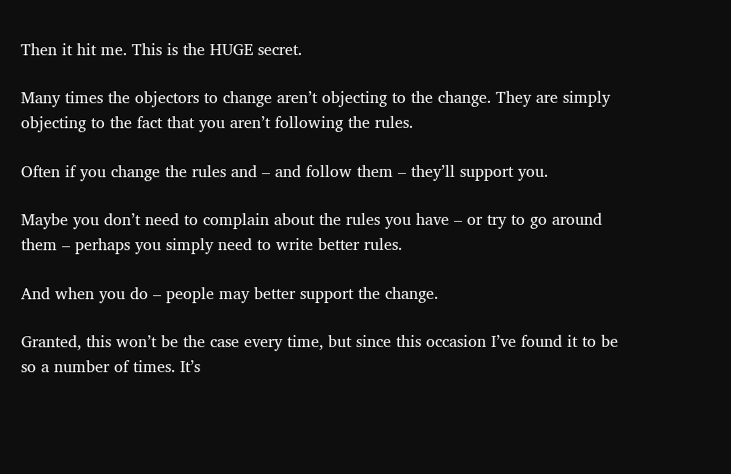Then it hit me. This is the HUGE secret.

Many times the objectors to change aren’t objecting to the change. They are simply objecting to the fact that you aren’t following the rules.

Often if you change the rules and – and follow them – they’ll support you.

Maybe you don’t need to complain about the rules you have – or try to go around them – perhaps you simply need to write better rules.

And when you do – people may better support the change.

Granted, this won’t be the case every time, but since this occasion I’ve found it to be so a number of times. It’s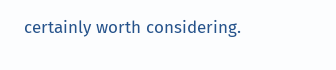certainly worth considering.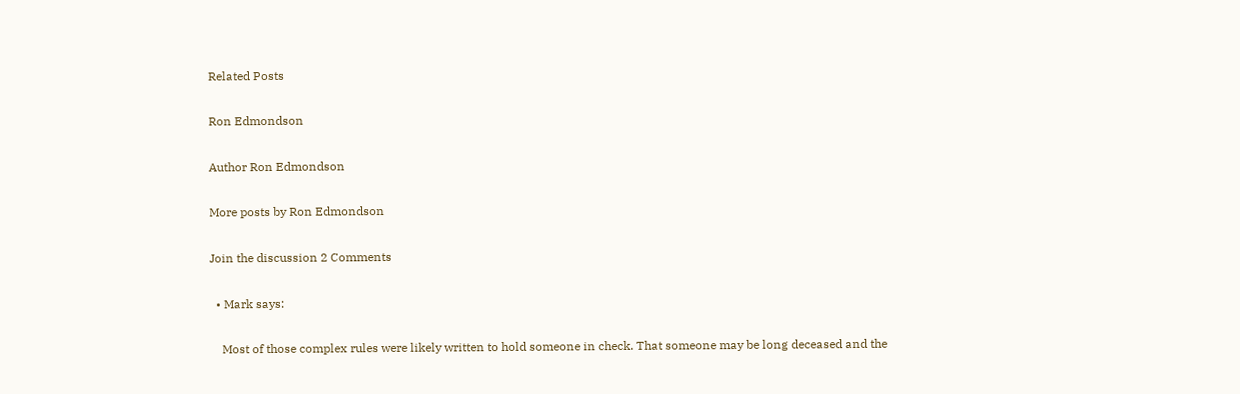Related Posts

Ron Edmondson

Author Ron Edmondson

More posts by Ron Edmondson

Join the discussion 2 Comments

  • Mark says:

    Most of those complex rules were likely written to hold someone in check. That someone may be long deceased and the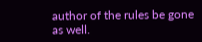author of the rules be gone as well.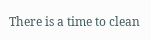There is a time to clean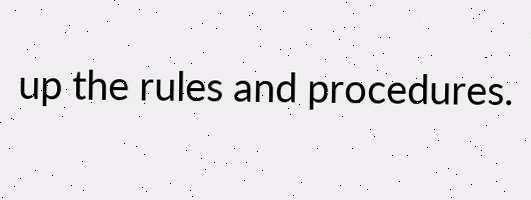up the rules and procedures.